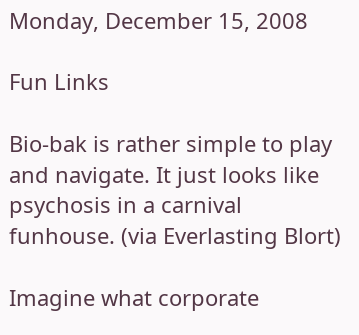Monday, December 15, 2008

Fun Links

Bio-bak is rather simple to play and navigate. It just looks like psychosis in a carnival funhouse. (via Everlasting Blort)

Imagine what corporate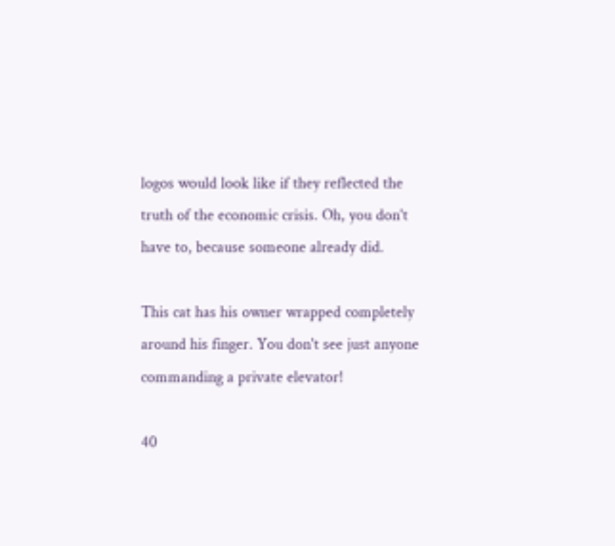logos would look like if they reflected the truth of the economic crisis. Oh, you don't have to, because someone already did.

This cat has his owner wrapped completely around his finger. You don't see just anyone commanding a private elevator!

40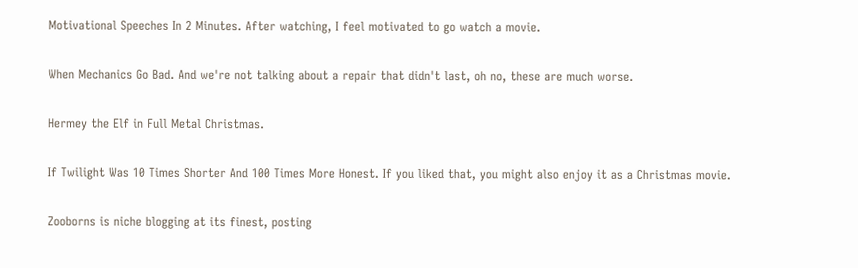Motivational Speeches In 2 Minutes. After watching, I feel motivated to go watch a movie.

When Mechanics Go Bad. And we're not talking about a repair that didn't last, oh no, these are much worse.

Hermey the Elf in Full Metal Christmas.

If Twilight Was 10 Times Shorter And 100 Times More Honest. If you liked that, you might also enjoy it as a Christmas movie.

Zooborns is niche blogging at its finest, posting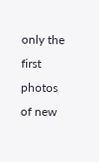only the first photos of new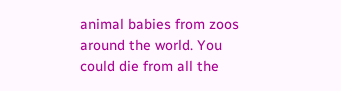animal babies from zoos around the world. You could die from all the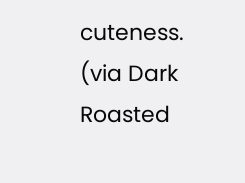cuteness. (via Dark Roasted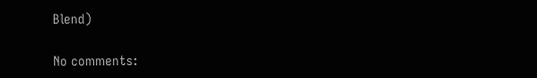Blend)

No comments: